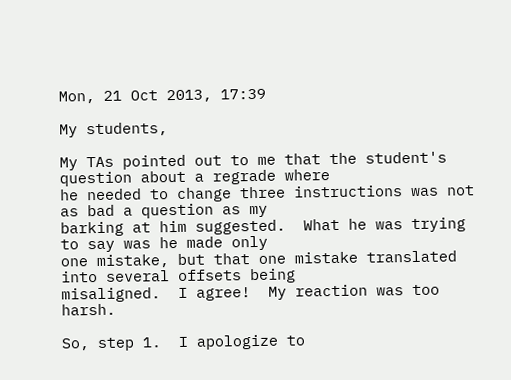Mon, 21 Oct 2013, 17:39

My students,

My TAs pointed out to me that the student's question about a regrade where
he needed to change three instructions was not as bad a question as my
barking at him suggested.  What he was trying to say was he made only
one mistake, but that one mistake translated into several offsets being
misaligned.  I agree!  My reaction was too harsh.

So, step 1.  I apologize to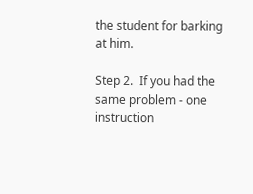the student for barking at him.

Step 2.  If you had the same problem - one instruction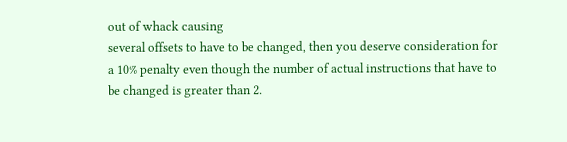out of whack causing
several offsets to have to be changed, then you deserve consideration for
a 10% penalty even though the number of actual instructions that have to
be changed is greater than 2.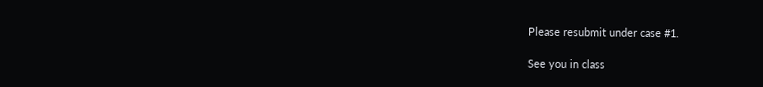Please resubmit under case #1.

See you in class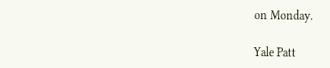on Monday.

Yale Patt